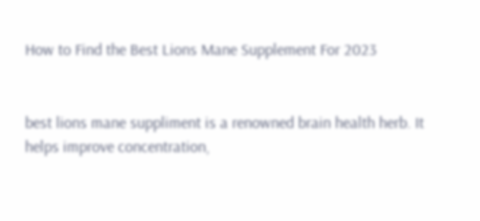How to Find the Best Lions Mane Supplement For 2023


best lions mane suppliment is a renowned brain health herb. It helps improve concentration,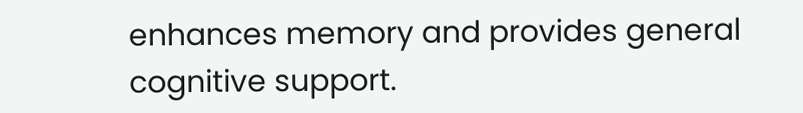enhances memory and provides general cognitive support.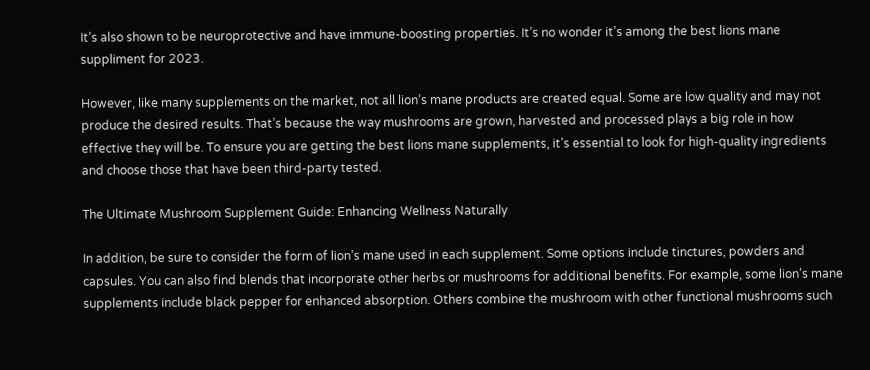It’s also shown to be neuroprotective and have immune-boosting properties. It’s no wonder it’s among the best lions mane suppliment for 2023.

However, like many supplements on the market, not all lion’s mane products are created equal. Some are low quality and may not produce the desired results. That’s because the way mushrooms are grown, harvested and processed plays a big role in how effective they will be. To ensure you are getting the best lions mane supplements, it’s essential to look for high-quality ingredients and choose those that have been third-party tested.

The Ultimate Mushroom Supplement Guide: Enhancing Wellness Naturally

In addition, be sure to consider the form of lion’s mane used in each supplement. Some options include tinctures, powders and capsules. You can also find blends that incorporate other herbs or mushrooms for additional benefits. For example, some lion’s mane supplements include black pepper for enhanced absorption. Others combine the mushroom with other functional mushrooms such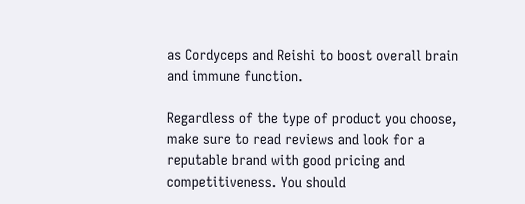as Cordyceps and Reishi to boost overall brain and immune function.

Regardless of the type of product you choose, make sure to read reviews and look for a reputable brand with good pricing and competitiveness. You should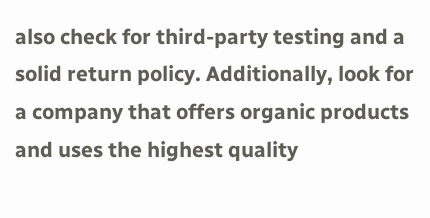also check for third-party testing and a solid return policy. Additionally, look for a company that offers organic products and uses the highest quality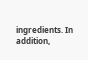ingredients. In addition,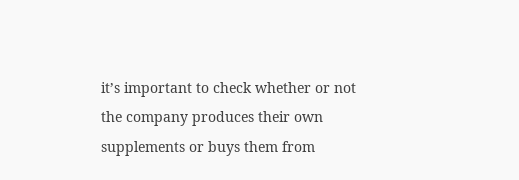it’s important to check whether or not the company produces their own supplements or buys them from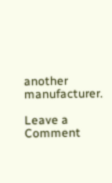another manufacturer.

Leave a Comment